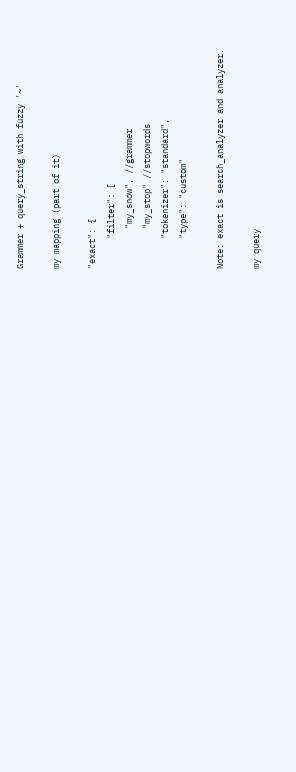Grammer + query_string with fuzzy '~'

my mapping (part of it)

"exact": {
      "filter": [
        "my_snow", //grammer
        "my_stop" //stopwords
      "tokenizer": "standard",
      "type": "custom"

Note: exact is search_analyzer and analyzer.

my query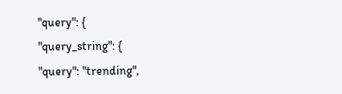"query": {
"query_string": {
"query": "trending",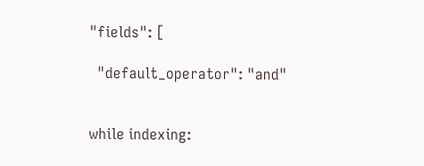"fields": [

  "default_operator": "and"


while indexing: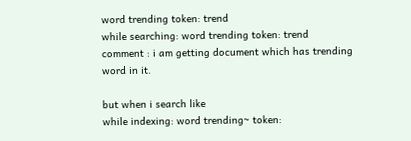word trending token: trend
while searching: word trending token: trend
comment : i am getting document which has trending word in it.

but when i search like
while indexing: word trending~ token: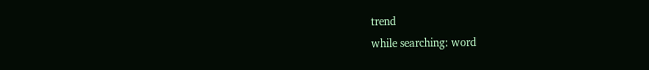trend
while searching: word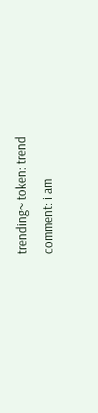trending~ token: trend
comment: i am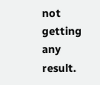not getting any result.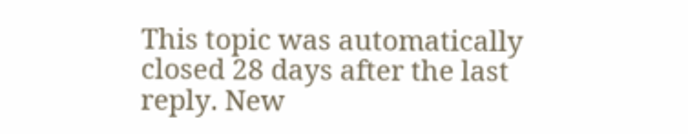This topic was automatically closed 28 days after the last reply. New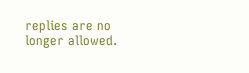replies are no longer allowed.